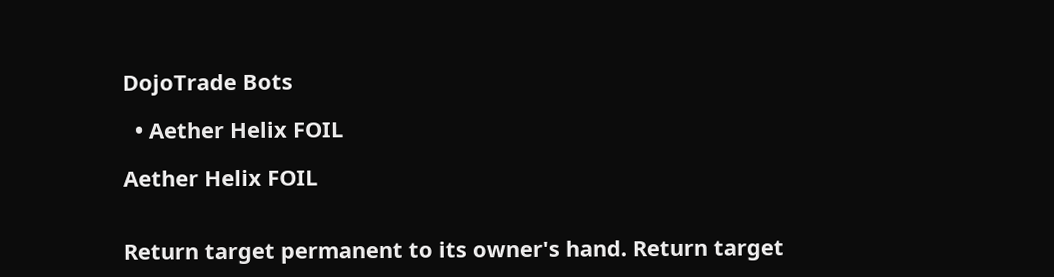DojoTrade Bots

  • Aether Helix FOIL

Aether Helix FOIL


Return target permanent to its owner's hand. Return target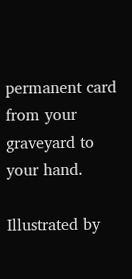permanent card from your graveyard to your hand.

Illustrated by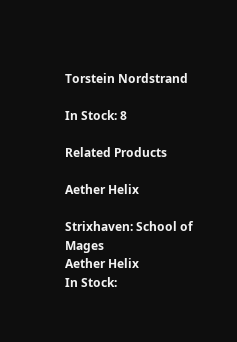Torstein Nordstrand

In Stock: 8

Related Products

Aether Helix

Strixhaven: School of Mages
Aether Helix
In Stock: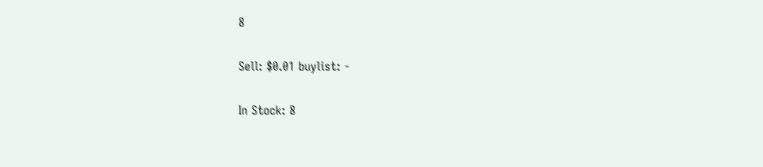8

Sell: $0.01 buylist: -

In Stock: 8